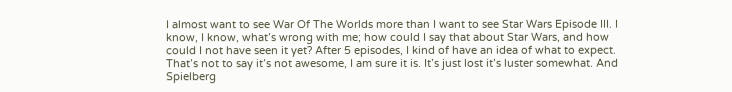I almost want to see War Of The Worlds more than I want to see Star Wars Episode III. I know, I know, what’s wrong with me; how could I say that about Star Wars, and how could I not have seen it yet? After 5 episodes, I kind of have an idea of what to expect. That’s not to say it’s not awesome, I am sure it is. It’s just lost it’s luster somewhat. And Spielberg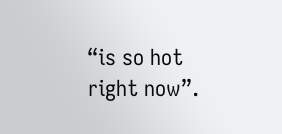“is so hot right now”.